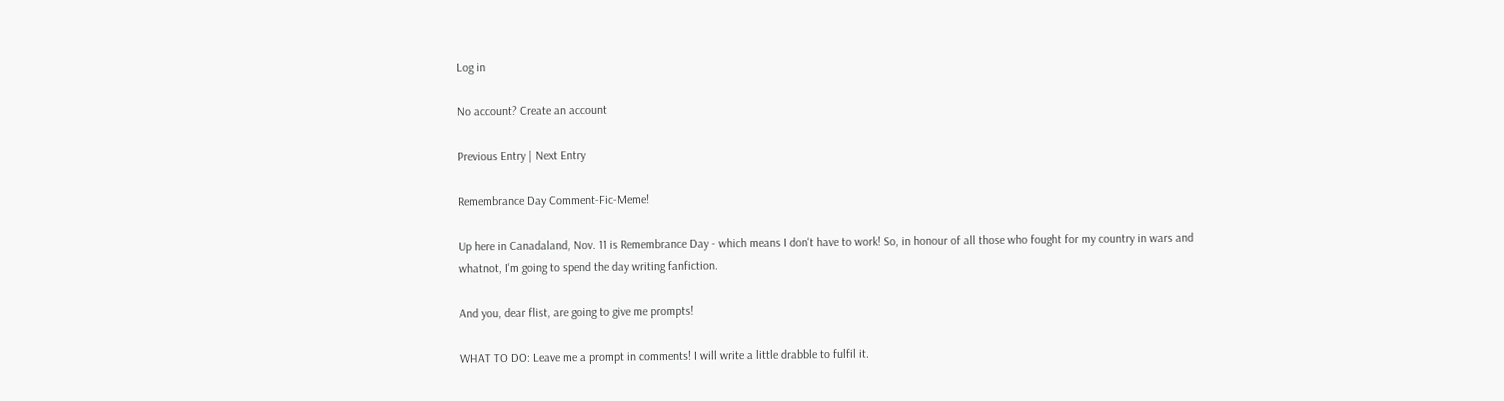Log in

No account? Create an account

Previous Entry | Next Entry

Remembrance Day Comment-Fic-Meme!

Up here in Canadaland, Nov. 11 is Remembrance Day - which means I don't have to work! So, in honour of all those who fought for my country in wars and whatnot, I'm going to spend the day writing fanfiction.

And you, dear flist, are going to give me prompts!

WHAT TO DO: Leave me a prompt in comments! I will write a little drabble to fulfil it.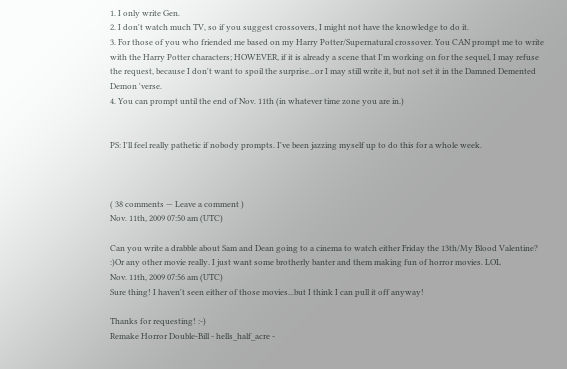1. I only write Gen.
2. I don't watch much TV, so if you suggest crossovers, I might not have the knowledge to do it.
3. For those of you who friended me based on my Harry Potter/Supernatural crossover. You CAN prompt me to write with the Harry Potter characters; HOWEVER, if it is already a scene that I'm working on for the sequel, I may refuse the request, because I don't want to spoil the surprise...or I may still write it, but not set it in the Damned Demented Demon 'verse.
4. You can prompt until the end of Nov. 11th (in whatever time zone you are in.)


PS: I'll feel really pathetic if nobody prompts. I've been jazzing myself up to do this for a whole week.



( 38 comments — Leave a comment )
Nov. 11th, 2009 07:50 am (UTC)

Can you write a drabble about Sam and Dean going to a cinema to watch either Friday the 13th/My Blood Valentine? :)Or any other movie really. I just want some brotherly banter and them making fun of horror movies. LOL
Nov. 11th, 2009 07:56 am (UTC)
Sure thing! I haven't seen either of those movies...but I think I can pull it off anyway!

Thanks for requesting! :-)
Remake Horror Double-Bill - hells_half_acre -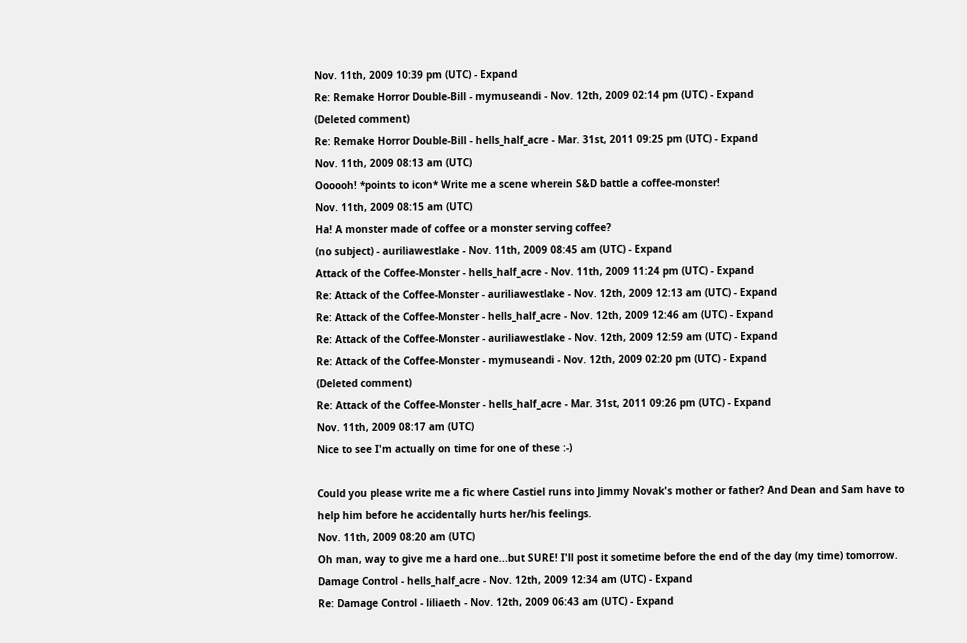Nov. 11th, 2009 10:39 pm (UTC) - Expand
Re: Remake Horror Double-Bill - mymuseandi - Nov. 12th, 2009 02:14 pm (UTC) - Expand
(Deleted comment)
Re: Remake Horror Double-Bill - hells_half_acre - Mar. 31st, 2011 09:25 pm (UTC) - Expand
Nov. 11th, 2009 08:13 am (UTC)
Oooooh! *points to icon* Write me a scene wherein S&D battle a coffee-monster!
Nov. 11th, 2009 08:15 am (UTC)
Ha! A monster made of coffee or a monster serving coffee?
(no subject) - auriliawestlake - Nov. 11th, 2009 08:45 am (UTC) - Expand
Attack of the Coffee-Monster - hells_half_acre - Nov. 11th, 2009 11:24 pm (UTC) - Expand
Re: Attack of the Coffee-Monster - auriliawestlake - Nov. 12th, 2009 12:13 am (UTC) - Expand
Re: Attack of the Coffee-Monster - hells_half_acre - Nov. 12th, 2009 12:46 am (UTC) - Expand
Re: Attack of the Coffee-Monster - auriliawestlake - Nov. 12th, 2009 12:59 am (UTC) - Expand
Re: Attack of the Coffee-Monster - mymuseandi - Nov. 12th, 2009 02:20 pm (UTC) - Expand
(Deleted comment)
Re: Attack of the Coffee-Monster - hells_half_acre - Mar. 31st, 2011 09:26 pm (UTC) - Expand
Nov. 11th, 2009 08:17 am (UTC)
Nice to see I'm actually on time for one of these :-)

Could you please write me a fic where Castiel runs into Jimmy Novak's mother or father? And Dean and Sam have to help him before he accidentally hurts her/his feelings.
Nov. 11th, 2009 08:20 am (UTC)
Oh man, way to give me a hard one...but SURE! I'll post it sometime before the end of the day (my time) tomorrow.
Damage Control - hells_half_acre - Nov. 12th, 2009 12:34 am (UTC) - Expand
Re: Damage Control - liliaeth - Nov. 12th, 2009 06:43 am (UTC) - Expand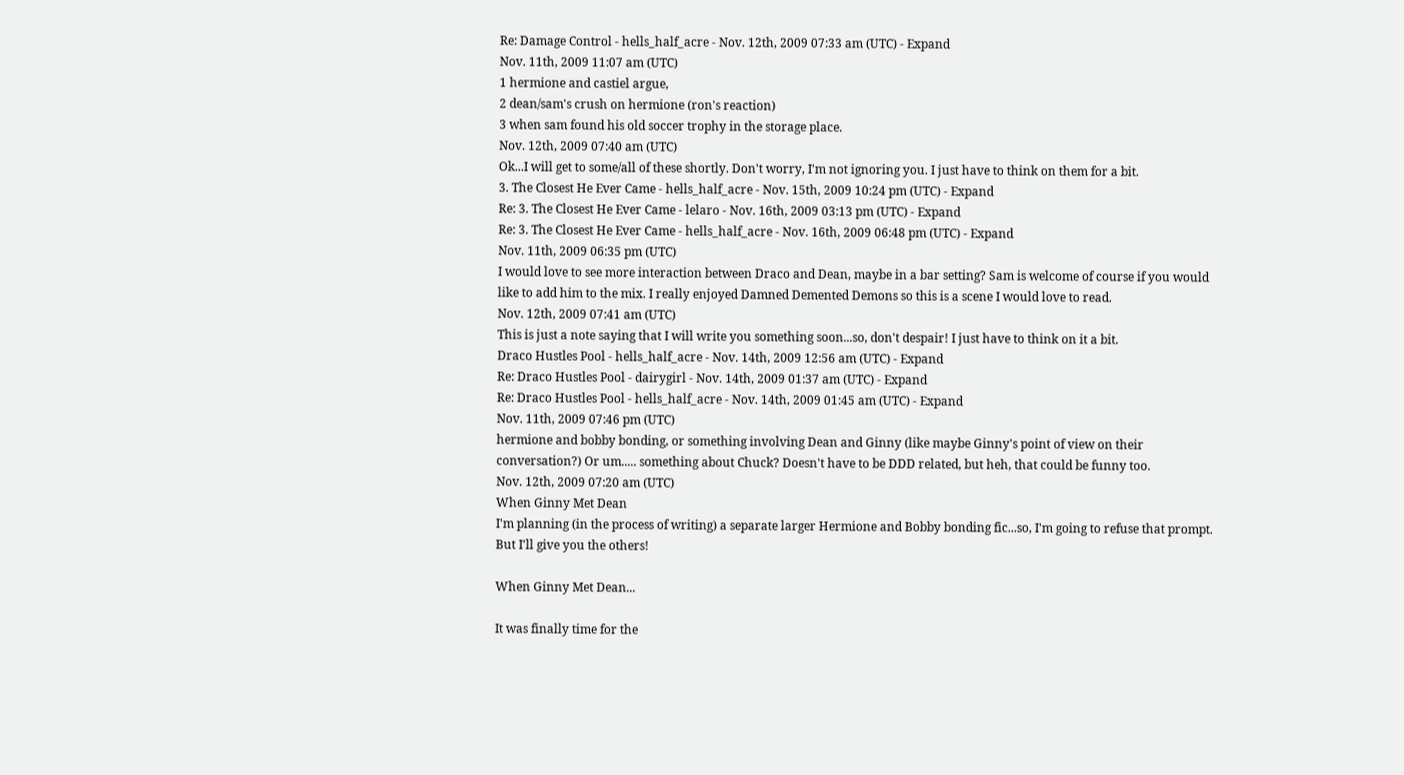Re: Damage Control - hells_half_acre - Nov. 12th, 2009 07:33 am (UTC) - Expand
Nov. 11th, 2009 11:07 am (UTC)
1 hermione and castiel argue,
2 dean/sam's crush on hermione (ron's reaction)
3 when sam found his old soccer trophy in the storage place.
Nov. 12th, 2009 07:40 am (UTC)
Ok...I will get to some/all of these shortly. Don't worry, I'm not ignoring you. I just have to think on them for a bit.
3. The Closest He Ever Came - hells_half_acre - Nov. 15th, 2009 10:24 pm (UTC) - Expand
Re: 3. The Closest He Ever Came - lelaro - Nov. 16th, 2009 03:13 pm (UTC) - Expand
Re: 3. The Closest He Ever Came - hells_half_acre - Nov. 16th, 2009 06:48 pm (UTC) - Expand
Nov. 11th, 2009 06:35 pm (UTC)
I would love to see more interaction between Draco and Dean, maybe in a bar setting? Sam is welcome of course if you would like to add him to the mix. I really enjoyed Damned Demented Demons so this is a scene I would love to read.
Nov. 12th, 2009 07:41 am (UTC)
This is just a note saying that I will write you something soon...so, don't despair! I just have to think on it a bit.
Draco Hustles Pool - hells_half_acre - Nov. 14th, 2009 12:56 am (UTC) - Expand
Re: Draco Hustles Pool - dairygirl - Nov. 14th, 2009 01:37 am (UTC) - Expand
Re: Draco Hustles Pool - hells_half_acre - Nov. 14th, 2009 01:45 am (UTC) - Expand
Nov. 11th, 2009 07:46 pm (UTC)
hermione and bobby bonding, or something involving Dean and Ginny (like maybe Ginny's point of view on their conversation?) Or um..... something about Chuck? Doesn't have to be DDD related, but heh, that could be funny too.
Nov. 12th, 2009 07:20 am (UTC)
When Ginny Met Dean
I'm planning (in the process of writing) a separate larger Hermione and Bobby bonding fic...so, I'm going to refuse that prompt. But I'll give you the others!

When Ginny Met Dean...

It was finally time for the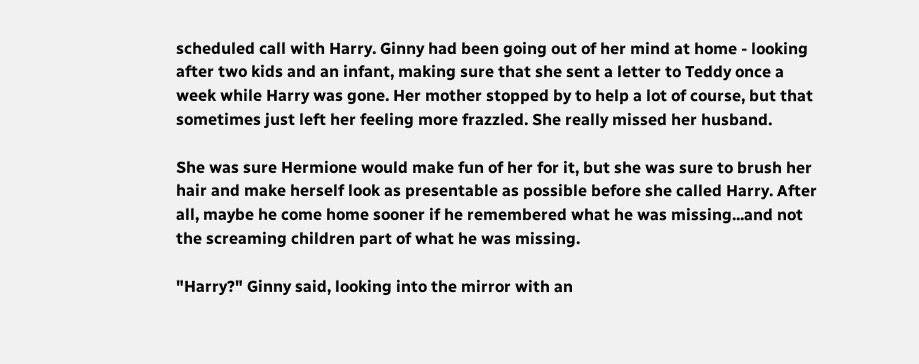scheduled call with Harry. Ginny had been going out of her mind at home - looking after two kids and an infant, making sure that she sent a letter to Teddy once a week while Harry was gone. Her mother stopped by to help a lot of course, but that sometimes just left her feeling more frazzled. She really missed her husband.

She was sure Hermione would make fun of her for it, but she was sure to brush her hair and make herself look as presentable as possible before she called Harry. After all, maybe he come home sooner if he remembered what he was missing...and not the screaming children part of what he was missing.

"Harry?" Ginny said, looking into the mirror with an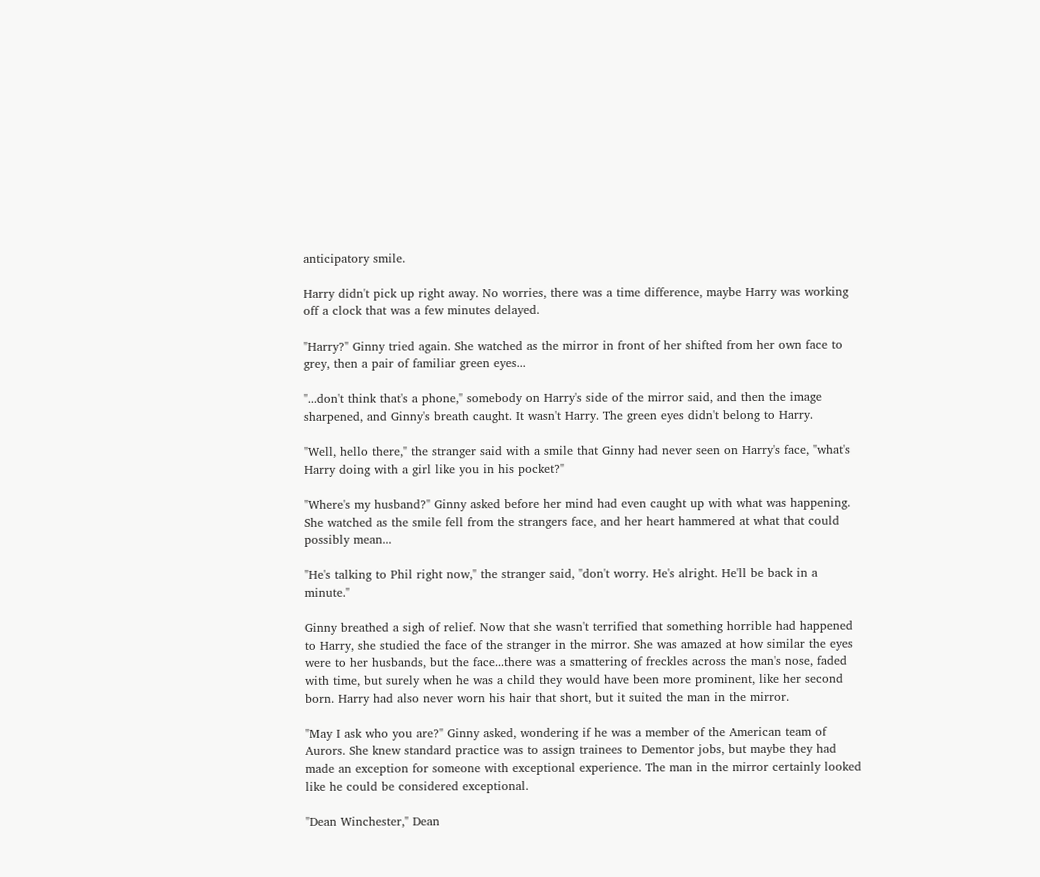anticipatory smile.

Harry didn't pick up right away. No worries, there was a time difference, maybe Harry was working off a clock that was a few minutes delayed.

"Harry?" Ginny tried again. She watched as the mirror in front of her shifted from her own face to grey, then a pair of familiar green eyes...

"...don't think that's a phone," somebody on Harry's side of the mirror said, and then the image sharpened, and Ginny's breath caught. It wasn't Harry. The green eyes didn't belong to Harry.

"Well, hello there," the stranger said with a smile that Ginny had never seen on Harry's face, "what's Harry doing with a girl like you in his pocket?"

"Where's my husband?" Ginny asked before her mind had even caught up with what was happening. She watched as the smile fell from the strangers face, and her heart hammered at what that could possibly mean...

"He's talking to Phil right now," the stranger said, "don't worry. He's alright. He'll be back in a minute."

Ginny breathed a sigh of relief. Now that she wasn't terrified that something horrible had happened to Harry, she studied the face of the stranger in the mirror. She was amazed at how similar the eyes were to her husbands, but the face...there was a smattering of freckles across the man's nose, faded with time, but surely when he was a child they would have been more prominent, like her second born. Harry had also never worn his hair that short, but it suited the man in the mirror.

"May I ask who you are?" Ginny asked, wondering if he was a member of the American team of Aurors. She knew standard practice was to assign trainees to Dementor jobs, but maybe they had made an exception for someone with exceptional experience. The man in the mirror certainly looked like he could be considered exceptional.

"Dean Winchester," Dean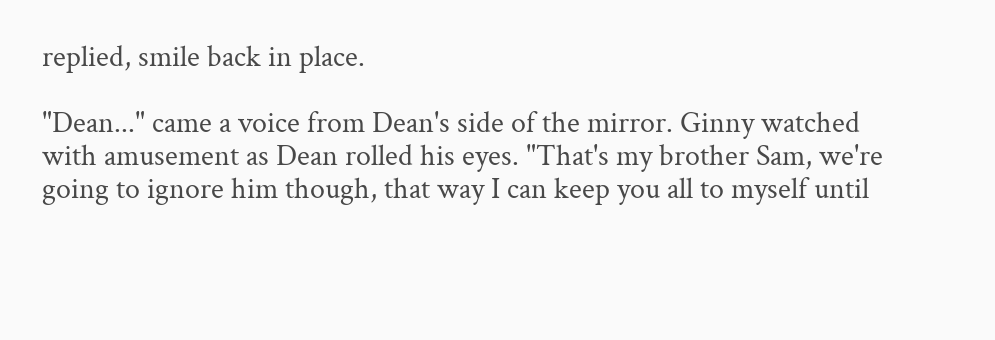replied, smile back in place.

"Dean..." came a voice from Dean's side of the mirror. Ginny watched with amusement as Dean rolled his eyes. "That's my brother Sam, we're going to ignore him though, that way I can keep you all to myself until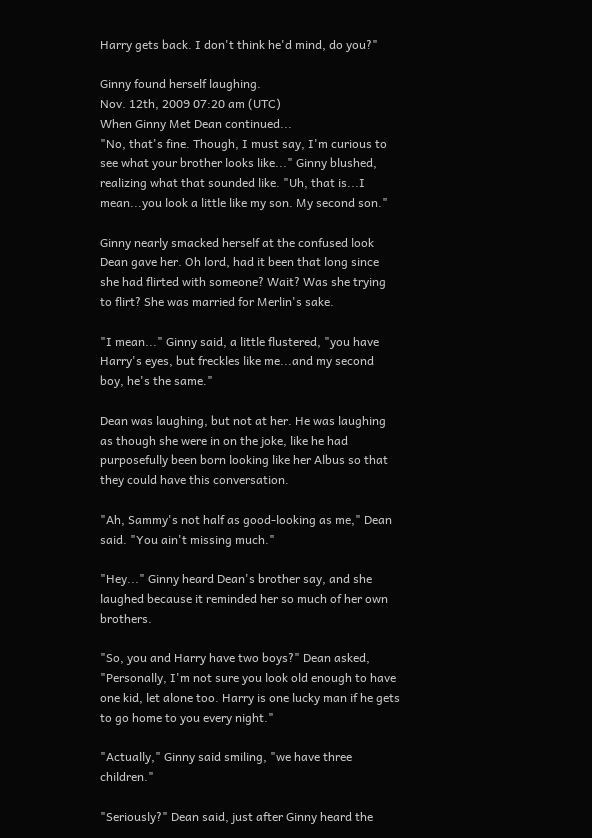Harry gets back. I don't think he'd mind, do you?"

Ginny found herself laughing.
Nov. 12th, 2009 07:20 am (UTC)
When Ginny Met Dean continued...
"No, that's fine. Though, I must say, I'm curious to see what your brother looks like..." Ginny blushed, realizing what that sounded like. "Uh, that is...I mean...you look a little like my son. My second son."

Ginny nearly smacked herself at the confused look Dean gave her. Oh lord, had it been that long since she had flirted with someone? Wait? Was she trying to flirt? She was married for Merlin's sake.

"I mean..." Ginny said, a little flustered, "you have Harry's eyes, but freckles like me...and my second boy, he's the same."

Dean was laughing, but not at her. He was laughing as though she were in on the joke, like he had purposefully been born looking like her Albus so that they could have this conversation.

"Ah, Sammy's not half as good-looking as me," Dean said. "You ain't missing much."

"Hey..." Ginny heard Dean's brother say, and she laughed because it reminded her so much of her own brothers.

"So, you and Harry have two boys?" Dean asked, "Personally, I'm not sure you look old enough to have one kid, let alone too. Harry is one lucky man if he gets to go home to you every night."

"Actually," Ginny said smiling, "we have three children."

"Seriously?" Dean said, just after Ginny heard the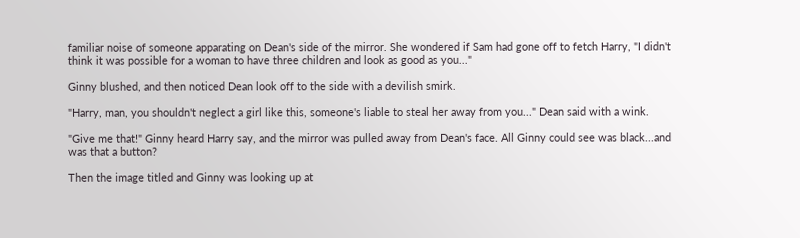familiar noise of someone apparating on Dean's side of the mirror. She wondered if Sam had gone off to fetch Harry, "I didn't think it was possible for a woman to have three children and look as good as you..."

Ginny blushed, and then noticed Dean look off to the side with a devilish smirk.

"Harry, man, you shouldn't neglect a girl like this, someone's liable to steal her away from you..." Dean said with a wink.

"Give me that!" Ginny heard Harry say, and the mirror was pulled away from Dean's face. All Ginny could see was black...and was that a button?

Then the image titled and Ginny was looking up at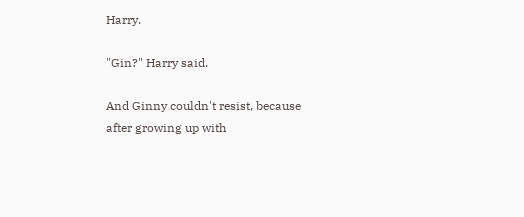Harry.

"Gin?" Harry said.

And Ginny couldn't resist, because after growing up with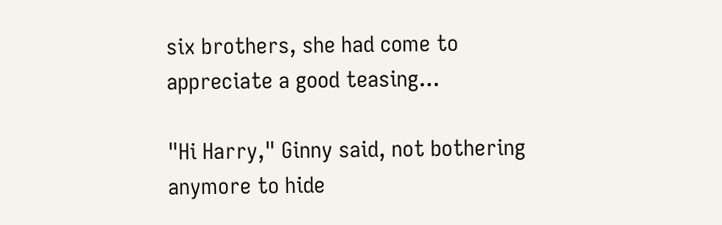six brothers, she had come to appreciate a good teasing...

"Hi Harry," Ginny said, not bothering anymore to hide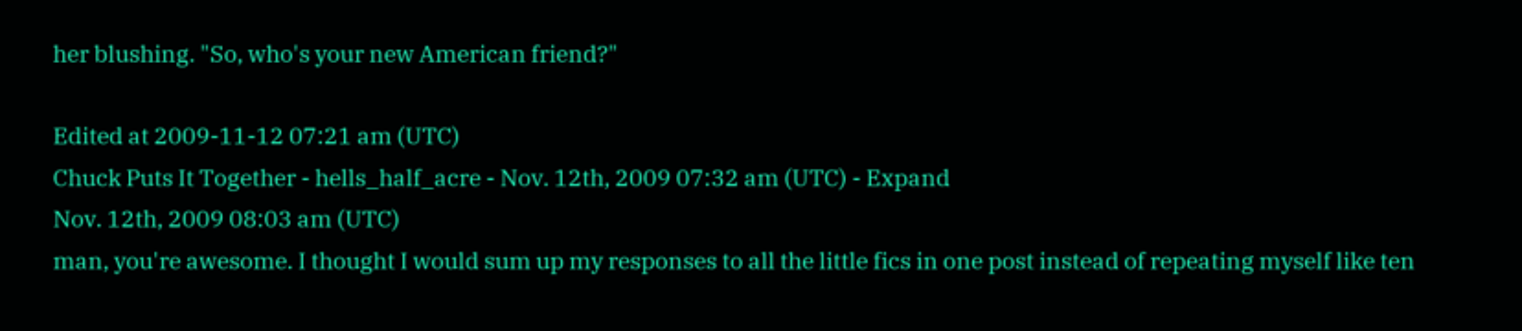her blushing. "So, who's your new American friend?"

Edited at 2009-11-12 07:21 am (UTC)
Chuck Puts It Together - hells_half_acre - Nov. 12th, 2009 07:32 am (UTC) - Expand
Nov. 12th, 2009 08:03 am (UTC)
man, you're awesome. I thought I would sum up my responses to all the little fics in one post instead of repeating myself like ten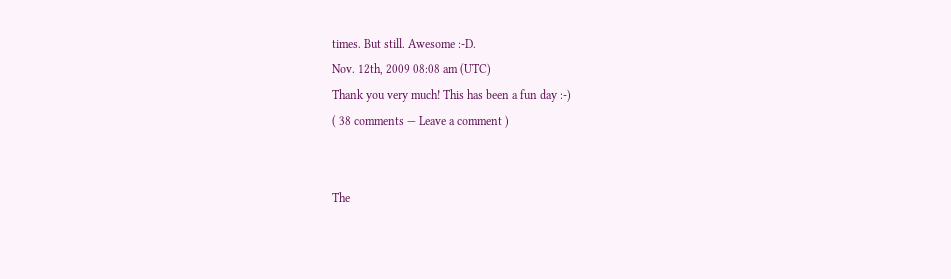times. But still. Awesome :-D.
Nov. 12th, 2009 08:08 am (UTC)
Thank you very much! This has been a fun day :-)
( 38 comments — Leave a comment )


The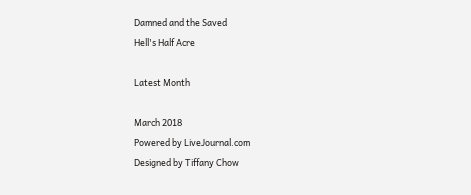Damned and the Saved
Hell's Half Acre

Latest Month

March 2018
Powered by LiveJournal.com
Designed by Tiffany Chow